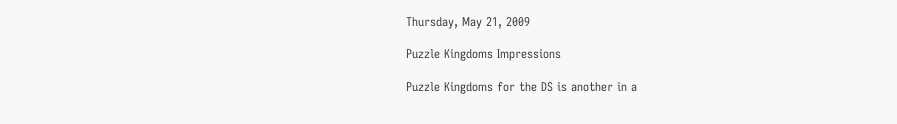Thursday, May 21, 2009

Puzzle Kingdoms Impressions

Puzzle Kingdoms for the DS is another in a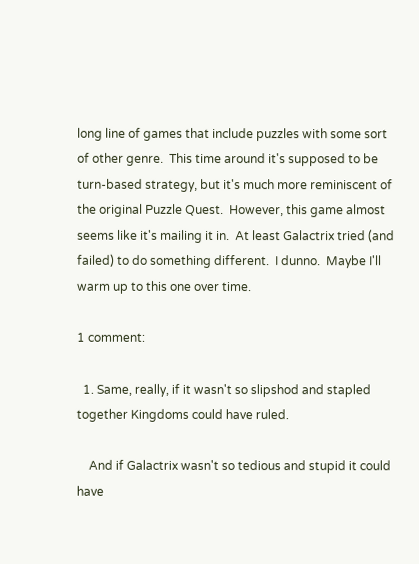long line of games that include puzzles with some sort of other genre.  This time around it's supposed to be turn-based strategy, but it's much more reminiscent of the original Puzzle Quest.  However, this game almost seems like it's mailing it in.  At least Galactrix tried (and failed) to do something different.  I dunno.  Maybe I'll warm up to this one over time.

1 comment:

  1. Same, really, if it wasn't so slipshod and stapled together Kingdoms could have ruled.

    And if Galactrix wasn't so tedious and stupid it could have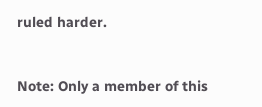ruled harder.


Note: Only a member of this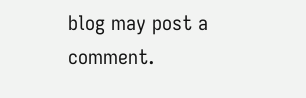blog may post a comment.